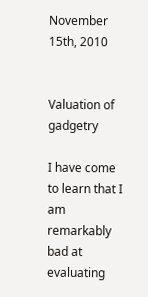November 15th, 2010


Valuation of gadgetry

I have come to learn that I am remarkably bad at evaluating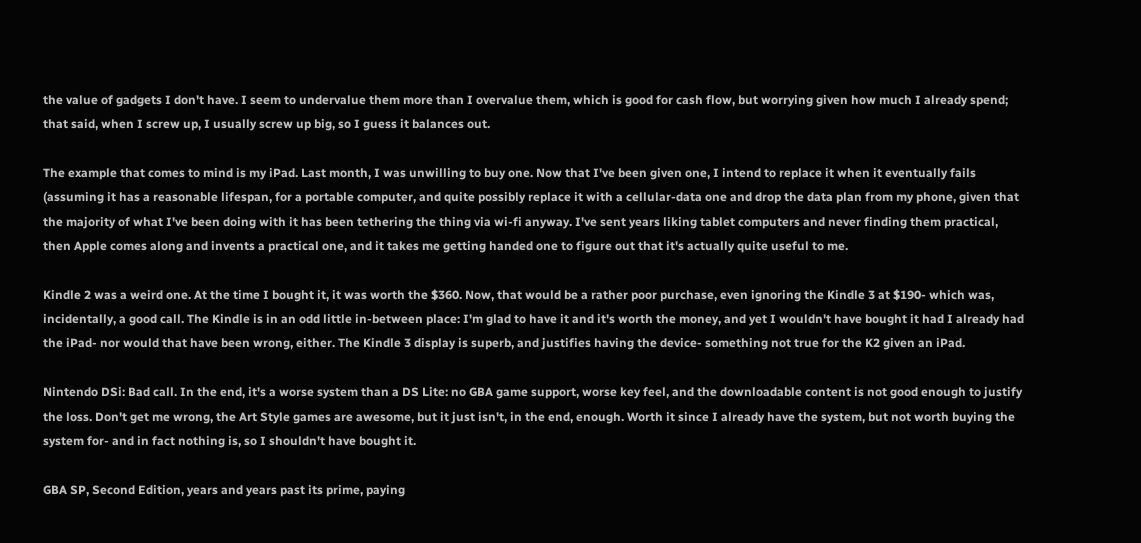the value of gadgets I don't have. I seem to undervalue them more than I overvalue them, which is good for cash flow, but worrying given how much I already spend; that said, when I screw up, I usually screw up big, so I guess it balances out.

The example that comes to mind is my iPad. Last month, I was unwilling to buy one. Now that I've been given one, I intend to replace it when it eventually fails (assuming it has a reasonable lifespan, for a portable computer, and quite possibly replace it with a cellular-data one and drop the data plan from my phone, given that the majority of what I've been doing with it has been tethering the thing via wi-fi anyway. I've sent years liking tablet computers and never finding them practical, then Apple comes along and invents a practical one, and it takes me getting handed one to figure out that it's actually quite useful to me.

Kindle 2 was a weird one. At the time I bought it, it was worth the $360. Now, that would be a rather poor purchase, even ignoring the Kindle 3 at $190- which was, incidentally, a good call. The Kindle is in an odd little in-between place: I'm glad to have it and it's worth the money, and yet I wouldn't have bought it had I already had the iPad- nor would that have been wrong, either. The Kindle 3 display is superb, and justifies having the device- something not true for the K2 given an iPad.

Nintendo DSi: Bad call. In the end, it's a worse system than a DS Lite: no GBA game support, worse key feel, and the downloadable content is not good enough to justify the loss. Don't get me wrong, the Art Style games are awesome, but it just isn't, in the end, enough. Worth it since I already have the system, but not worth buying the system for- and in fact nothing is, so I shouldn't have bought it.

GBA SP, Second Edition, years and years past its prime, paying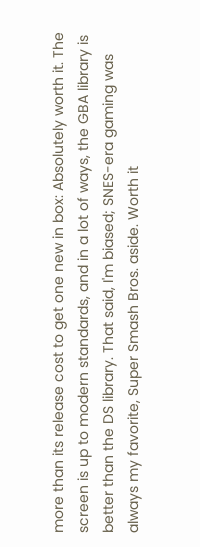more than its release cost to get one new in box: Absolutely worth it. The screen is up to modern standards, and in a lot of ways, the GBA library is better than the DS library. That said, I'm biased; SNES-era gaming was always my favorite, Super Smash Bros. aside. Worth it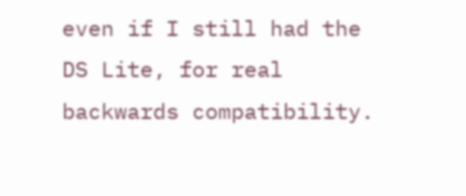even if I still had the DS Lite, for real backwards compatibility.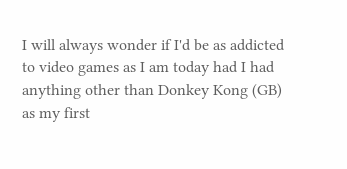I will always wonder if I'd be as addicted to video games as I am today had I had anything other than Donkey Kong (GB) as my first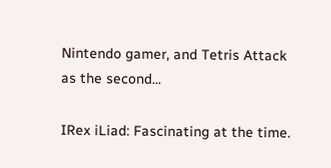Nintendo gamer, and Tetris Attack as the second...

IRex iLiad: Fascinating at the time.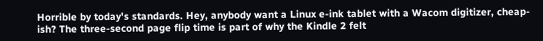Horrible by today's standards. Hey, anybody want a Linux e-ink tablet with a Wacom digitizer, cheap-ish? The three-second page flip time is part of why the Kindle 2 felt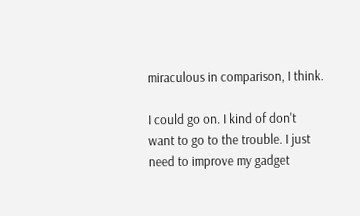miraculous in comparison, I think.

I could go on. I kind of don't want to go to the trouble. I just need to improve my gadget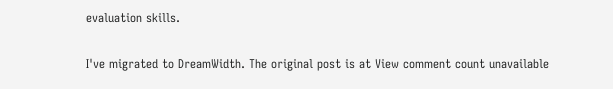evaluation skills.

I've migrated to DreamWidth. The original post is at View comment count unavailable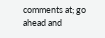comments at; go ahead and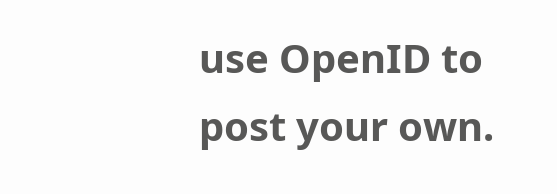use OpenID to post your own.